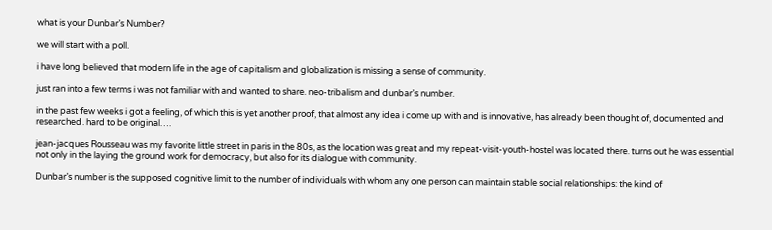what is your Dunbar’s Number?

we will start with a poll.

i have long believed that modern life in the age of capitalism and globalization is missing a sense of community.

just ran into a few terms i was not familiar with and wanted to share. neo-tribalism and dunbar’s number.

in the past few weeks i got a feeling, of which this is yet another proof, that almost any idea i come up with and is innovative, has already been thought of, documented and researched. hard to be original….

jean-jacques Rousseau was my favorite little street in paris in the 80s, as the location was great and my repeat-visit-youth-hostel was located there. turns out he was essential not only in the laying the ground work for democracy, but also for its dialogue with community.

Dunbar’s number is the supposed cognitive limit to the number of individuals with whom any one person can maintain stable social relationships: the kind of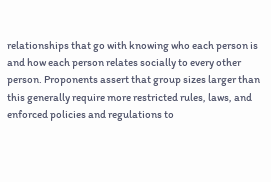relationships that go with knowing who each person is and how each person relates socially to every other person. Proponents assert that group sizes larger than this generally require more restricted rules, laws, and enforced policies and regulations to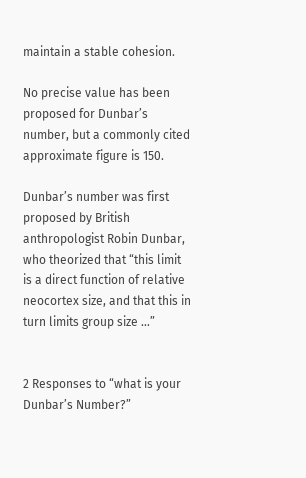maintain a stable cohesion.

No precise value has been proposed for Dunbar’s number, but a commonly cited approximate figure is 150.

Dunbar’s number was first proposed by British anthropologist Robin Dunbar, who theorized that “this limit is a direct function of relative neocortex size, and that this in turn limits group size …”


2 Responses to “what is your Dunbar’s Number?”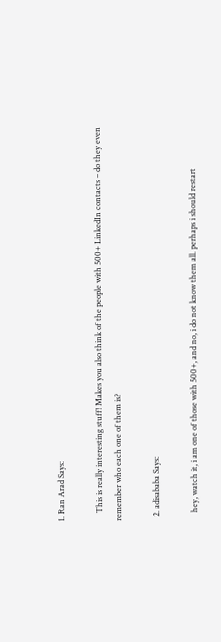1. Ran Arad Says:

    This is really interesting stuff! Makes you also think of the people with 500+ LinkedIn contacts – do they even remember who each one of them is?

  2. adisababa Says:

    hey, watch it, i am one of those with 500+, and no, i do not know them all. perhaps i should restart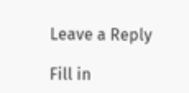Leave a Reply

Fill in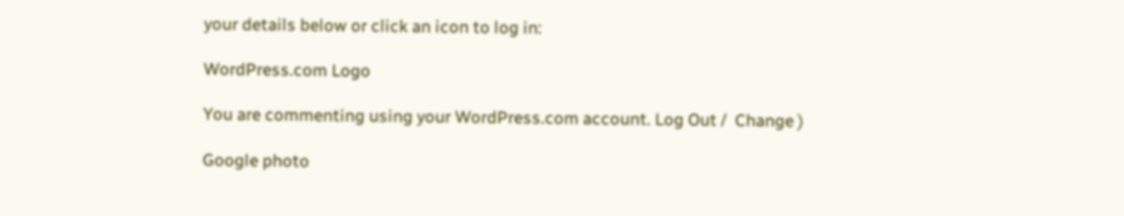your details below or click an icon to log in:

WordPress.com Logo

You are commenting using your WordPress.com account. Log Out /  Change )

Google photo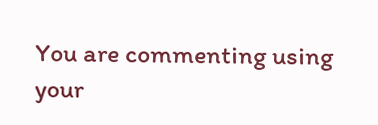You are commenting using your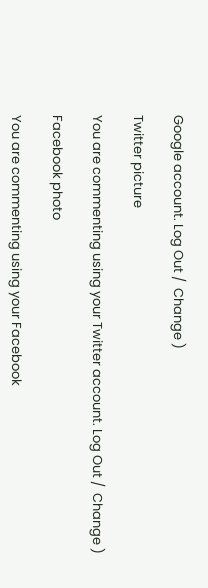Google account. Log Out /  Change )

Twitter picture

You are commenting using your Twitter account. Log Out /  Change )

Facebook photo

You are commenting using your Facebook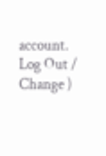account. Log Out /  Change )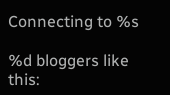Connecting to %s

%d bloggers like this: